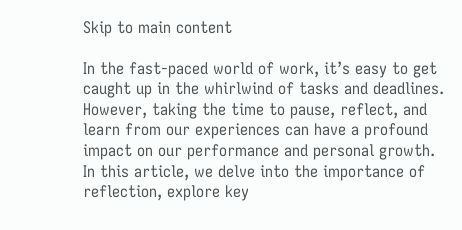Skip to main content

In the fast-paced world of work, it’s easy to get caught up in the whirlwind of tasks and deadlines. However, taking the time to pause, reflect, and learn from our experiences can have a profound impact on our performance and personal growth. In this article, we delve into the importance of reflection, explore key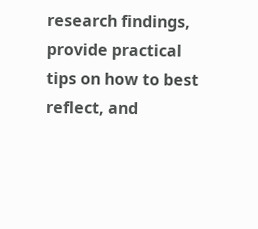research findings, provide practical tips on how to best reflect, and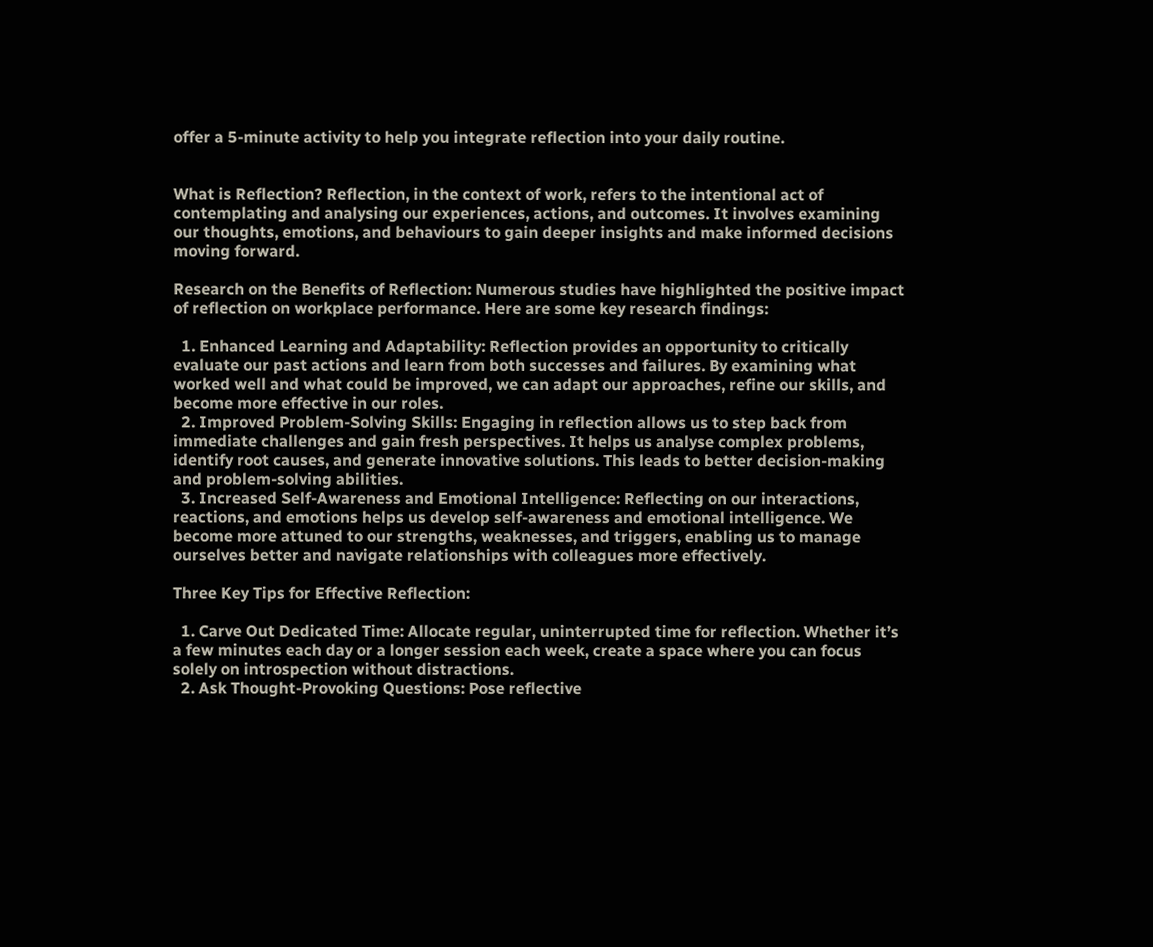offer a 5-minute activity to help you integrate reflection into your daily routine.


What is Reflection? Reflection, in the context of work, refers to the intentional act of contemplating and analysing our experiences, actions, and outcomes. It involves examining our thoughts, emotions, and behaviours to gain deeper insights and make informed decisions moving forward.

Research on the Benefits of Reflection: Numerous studies have highlighted the positive impact of reflection on workplace performance. Here are some key research findings:

  1. Enhanced Learning and Adaptability: Reflection provides an opportunity to critically evaluate our past actions and learn from both successes and failures. By examining what worked well and what could be improved, we can adapt our approaches, refine our skills, and become more effective in our roles.
  2. Improved Problem-Solving Skills: Engaging in reflection allows us to step back from immediate challenges and gain fresh perspectives. It helps us analyse complex problems, identify root causes, and generate innovative solutions. This leads to better decision-making and problem-solving abilities.
  3. Increased Self-Awareness and Emotional Intelligence: Reflecting on our interactions, reactions, and emotions helps us develop self-awareness and emotional intelligence. We become more attuned to our strengths, weaknesses, and triggers, enabling us to manage ourselves better and navigate relationships with colleagues more effectively.

Three Key Tips for Effective Reflection:

  1. Carve Out Dedicated Time: Allocate regular, uninterrupted time for reflection. Whether it’s a few minutes each day or a longer session each week, create a space where you can focus solely on introspection without distractions.
  2. Ask Thought-Provoking Questions: Pose reflective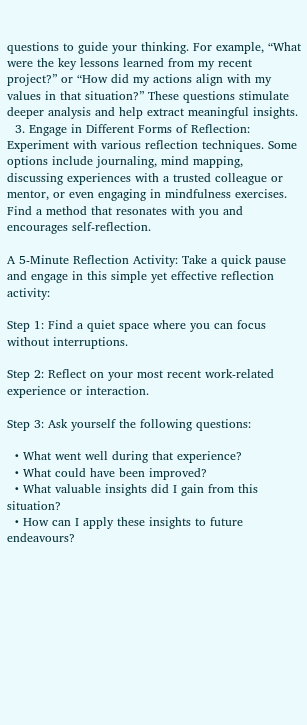questions to guide your thinking. For example, “What were the key lessons learned from my recent project?” or “How did my actions align with my values in that situation?” These questions stimulate deeper analysis and help extract meaningful insights.
  3. Engage in Different Forms of Reflection: Experiment with various reflection techniques. Some options include journaling, mind mapping, discussing experiences with a trusted colleague or mentor, or even engaging in mindfulness exercises. Find a method that resonates with you and encourages self-reflection.

A 5-Minute Reflection Activity: Take a quick pause and engage in this simple yet effective reflection activity:

Step 1: Find a quiet space where you can focus without interruptions.

Step 2: Reflect on your most recent work-related experience or interaction.

Step 3: Ask yourself the following questions:

  • What went well during that experience?
  • What could have been improved?
  • What valuable insights did I gain from this situation?
  • How can I apply these insights to future endeavours?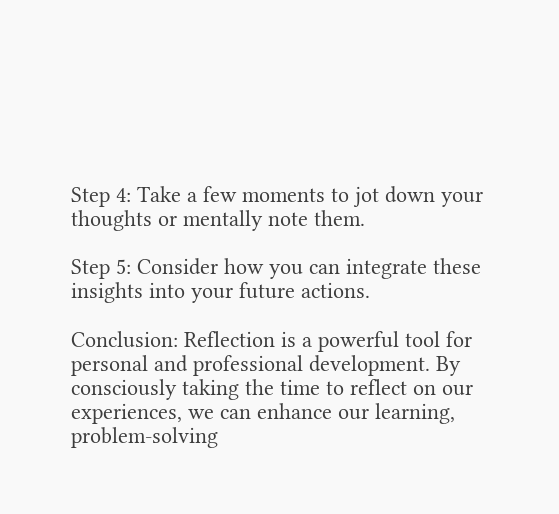Step 4: Take a few moments to jot down your thoughts or mentally note them.

Step 5: Consider how you can integrate these insights into your future actions.

Conclusion: Reflection is a powerful tool for personal and professional development. By consciously taking the time to reflect on our experiences, we can enhance our learning, problem-solving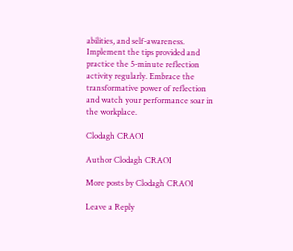abilities, and self-awareness. Implement the tips provided and practice the 5-minute reflection activity regularly. Embrace the transformative power of reflection and watch your performance soar in the workplace.

Clodagh CRAOI

Author Clodagh CRAOI

More posts by Clodagh CRAOI

Leave a Reply